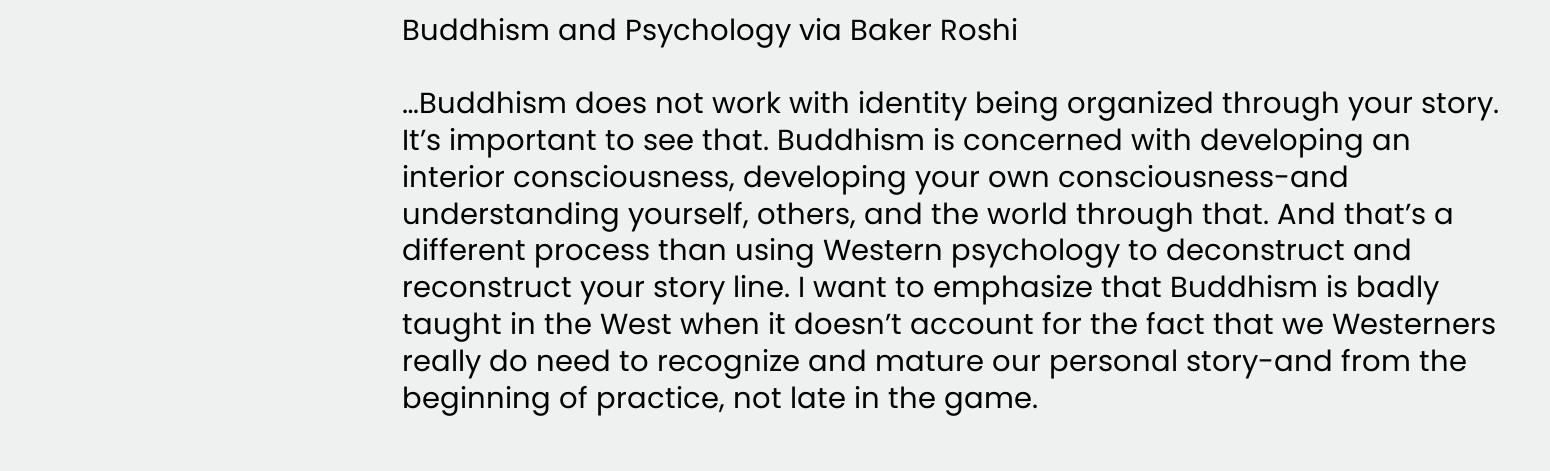Buddhism and Psychology via Baker Roshi

…Buddhism does not work with identity being organized through your story. It’s important to see that. Buddhism is concerned with developing an interior consciousness, developing your own consciousness-and understanding yourself, others, and the world through that. And that’s a different process than using Western psychology to deconstruct and reconstruct your story line. I want to emphasize that Buddhism is badly taught in the West when it doesn’t account for the fact that we Westerners really do need to recognize and mature our personal story-and from the beginning of practice, not late in the game.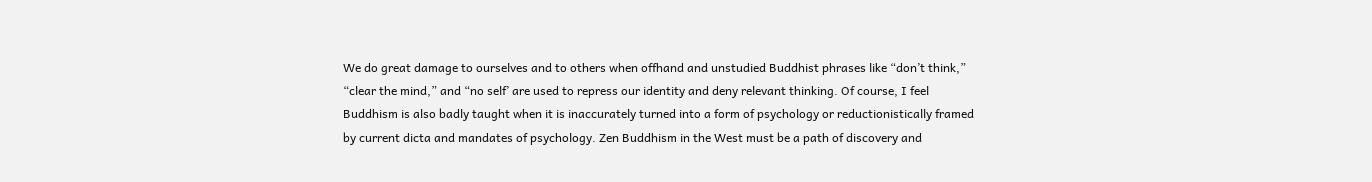We do great damage to ourselves and to others when offhand and unstudied Buddhist phrases like “don’t think,” “clear the mind,” and “no self’ are used to repress our identity and deny relevant thinking. Of course, I feel Buddhism is also badly taught when it is inaccurately turned into a form of psychology or reductionistically framed by current dicta and mandates of psychology. Zen Buddhism in the West must be a path of discovery and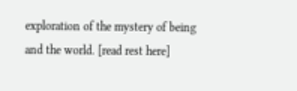exploration of the mystery of being and the world. [read rest here]